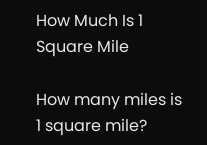How Much Is 1 Square Mile

How many miles is 1 square mile?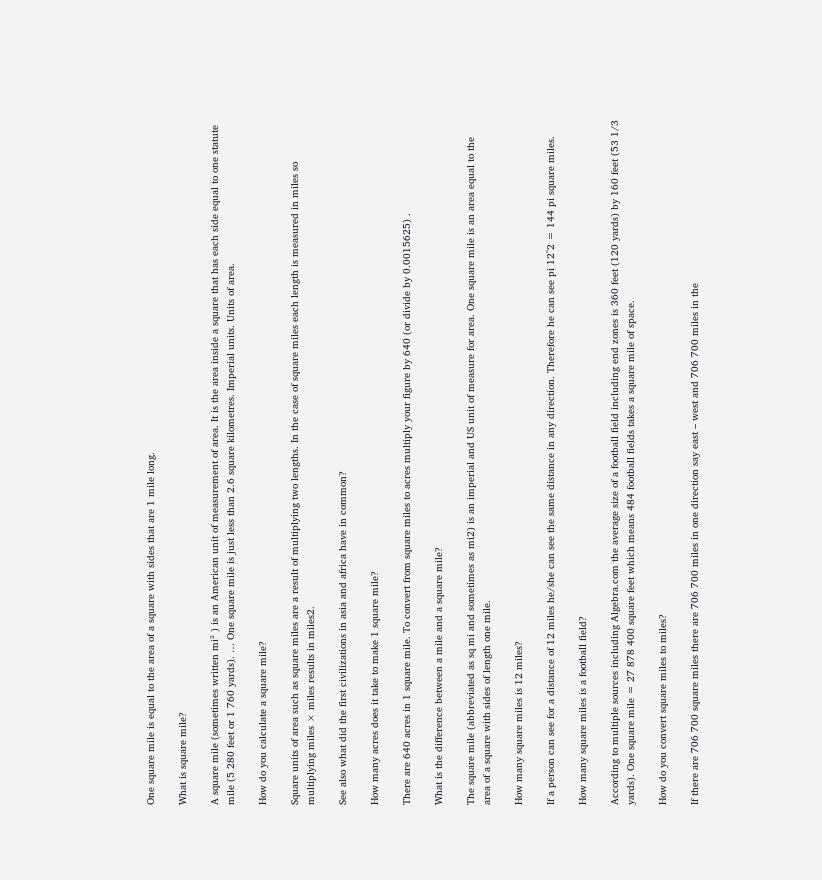One square mile is equal to the area of a square with sides that are 1 mile long.

What is square mile?

A square mile (sometimes written mi² ) is an American unit of measurement of area. It is the area inside a square that has each side equal to one statute mile (5 280 feet or 1 760 yards). … One square mile is just less than 2.6 square kilometres. Imperial units. Units of area.

How do you calculate a square mile?

Square units of area such as square miles are a result of multiplying two lengths. In the case of square miles each length is measured in miles so multiplying miles × miles results in miles2.

See also what did the first civilizations in asia and africa have in common?

How many acres does it take to make 1 square mile?

There are 640 acres in 1 square mile. To convert from square miles to acres multiply your figure by 640 (or divide by 0.0015625) .

What is the difference between a mile and a square mile?

The square mile (abbreviated as sq mi and sometimes as mi2) is an imperial and US unit of measure for area. One square mile is an area equal to the area of a square with sides of length one mile.

How many square miles is 12 miles?

If a person can see for a distance of 12 miles he/she can see the same distance in any direction. Therefore he can see pi 12^2 = 144 pi square miles.

How many square miles is a football field?

According to multiple sources including Algebra.com the average size of a football field including end zones is 360 feet (120 yards) by 160 feet (53 1/3 yards). One square mile = 27 878 400 square feet which means 484 football fields takes a square mile of space.

How do you convert square miles to miles?

If there are 706 700 square miles there are 706 700 miles in one direction say east – west and 706 700 miles in the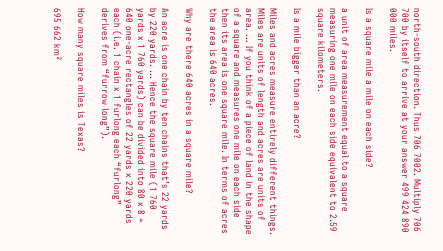north-south direction. Thus 706 7002. Multiply 706 700 by itself to arrive at your answer 499 424 890 000 miles.

Is a square mile a mile on each side?

a unit of area measurement equal to a square measuring one mile on each side equivalent to 2.59 square kilometers.

Is a mile bigger than an acre?

Miles and acres measure entirely different things. Miles are units of length and acres are units of area. … If you think of a piece of land in the shape of a square and measures one mile on each side then its area is one square mile. In terms of acres the area is 640 acres.

Why are there 640 acres in a square mile?

An acre is one chain by ten chains that’s 22 yards by 220 yards. … Hence the square mile (1 760 yards x 1 760 yards) can be divided into 80 x 8 = 640 one-acre rectangles of 22 yards x 220 yards each (i.e. 1 chain x 1 furlong each “furlong” derives from “furrow long”).

How many square miles is Texas?

695 662 km²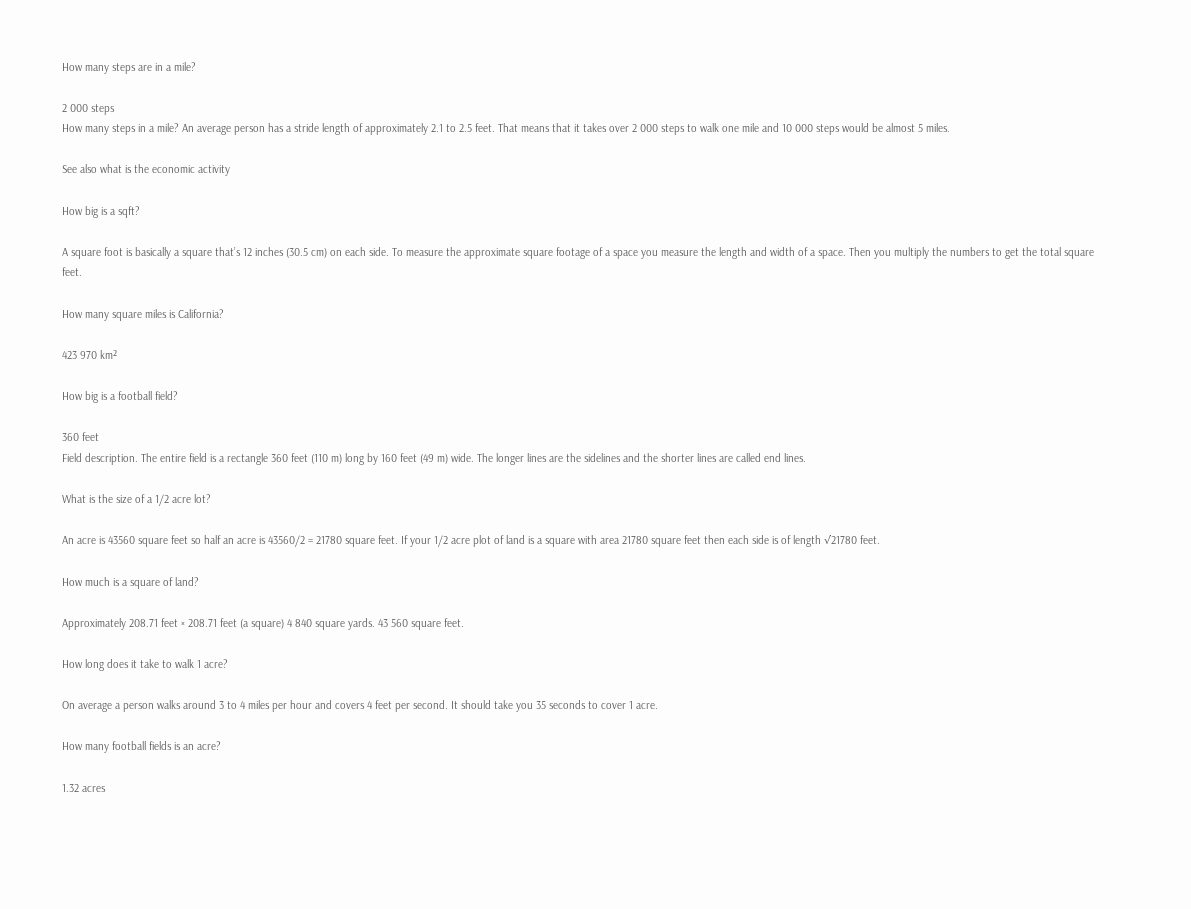How many steps are in a mile?

2 000 steps
How many steps in a mile? An average person has a stride length of approximately 2.1 to 2.5 feet. That means that it takes over 2 000 steps to walk one mile and 10 000 steps would be almost 5 miles.

See also what is the economic activity

How big is a sqft?

A square foot is basically a square that’s 12 inches (30.5 cm) on each side. To measure the approximate square footage of a space you measure the length and width of a space. Then you multiply the numbers to get the total square feet.

How many square miles is California?

423 970 km²

How big is a football field?

360 feet
Field description. The entire field is a rectangle 360 feet (110 m) long by 160 feet (49 m) wide. The longer lines are the sidelines and the shorter lines are called end lines.

What is the size of a 1/2 acre lot?

An acre is 43560 square feet so half an acre is 43560/2 = 21780 square feet. If your 1/2 acre plot of land is a square with area 21780 square feet then each side is of length √21780 feet.

How much is a square of land?

Approximately 208.71 feet × 208.71 feet (a square) 4 840 square yards. 43 560 square feet.

How long does it take to walk 1 acre?

On average a person walks around 3 to 4 miles per hour and covers 4 feet per second. It should take you 35 seconds to cover 1 acre.

How many football fields is an acre?

1.32 acres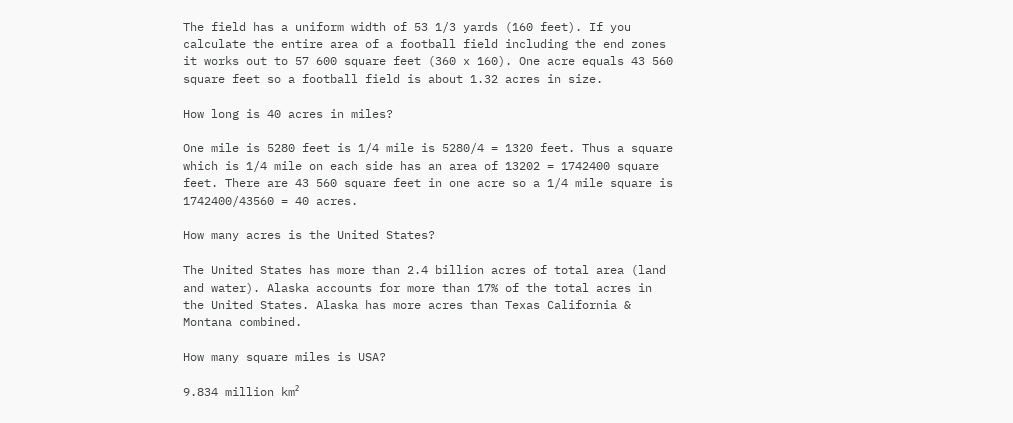The field has a uniform width of 53 1/3 yards (160 feet). If you calculate the entire area of a football field including the end zones it works out to 57 600 square feet (360 x 160). One acre equals 43 560 square feet so a football field is about 1.32 acres in size.

How long is 40 acres in miles?

One mile is 5280 feet is 1/4 mile is 5280/4 = 1320 feet. Thus a square which is 1/4 mile on each side has an area of 13202 = 1742400 square feet. There are 43 560 square feet in one acre so a 1/4 mile square is 1742400/43560 = 40 acres.

How many acres is the United States?

The United States has more than 2.4 billion acres of total area (land and water). Alaska accounts for more than 17% of the total acres in the United States. Alaska has more acres than Texas California & Montana combined.

How many square miles is USA?

9.834 million km²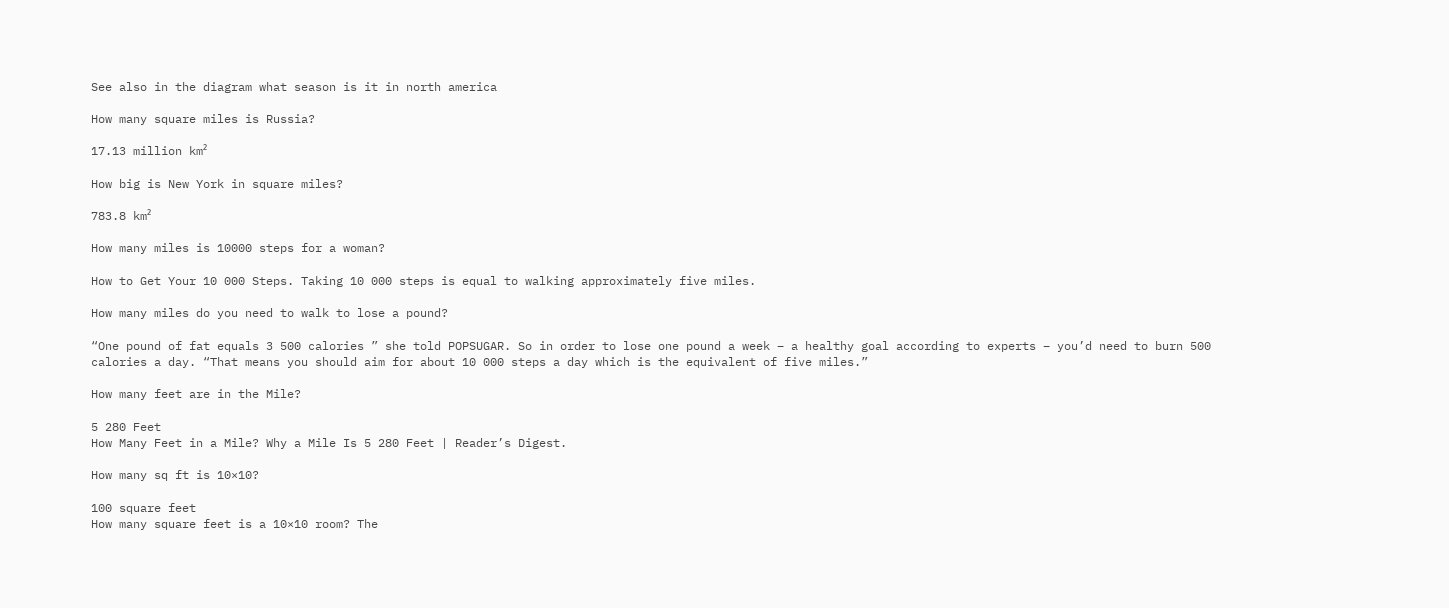See also in the diagram what season is it in north america

How many square miles is Russia?

17.13 million km²

How big is New York in square miles?

783.8 km²

How many miles is 10000 steps for a woman?

How to Get Your 10 000 Steps. Taking 10 000 steps is equal to walking approximately five miles.

How many miles do you need to walk to lose a pound?

“One pound of fat equals 3 500 calories ” she told POPSUGAR. So in order to lose one pound a week – a healthy goal according to experts – you’d need to burn 500 calories a day. “That means you should aim for about 10 000 steps a day which is the equivalent of five miles.”

How many feet are in the Mile?

5 280 Feet
How Many Feet in a Mile? Why a Mile Is 5 280 Feet | Reader’s Digest.

How many sq ft is 10×10?

100 square feet
How many square feet is a 10×10 room? The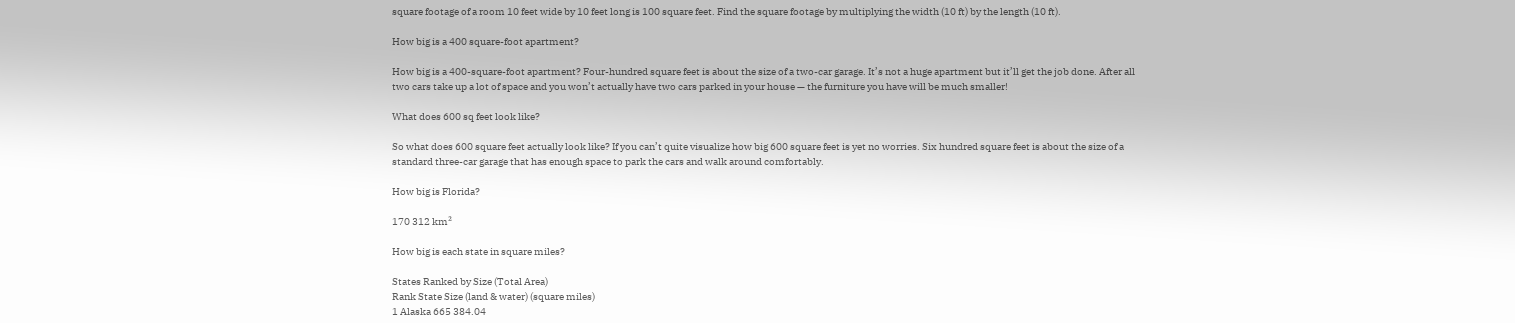square footage of a room 10 feet wide by 10 feet long is 100 square feet. Find the square footage by multiplying the width (10 ft) by the length (10 ft).

How big is a 400 square-foot apartment?

How big is a 400-square-foot apartment? Four-hundred square feet is about the size of a two-car garage. It’s not a huge apartment but it’ll get the job done. After all two cars take up a lot of space and you won’t actually have two cars parked in your house — the furniture you have will be much smaller!

What does 600 sq feet look like?

So what does 600 square feet actually look like? If you can’t quite visualize how big 600 square feet is yet no worries. Six hundred square feet is about the size of a standard three-car garage that has enough space to park the cars and walk around comfortably.

How big is Florida?

170 312 km²

How big is each state in square miles?

States Ranked by Size (Total Area)
Rank State Size (land & water) (square miles)
1 Alaska 665 384.04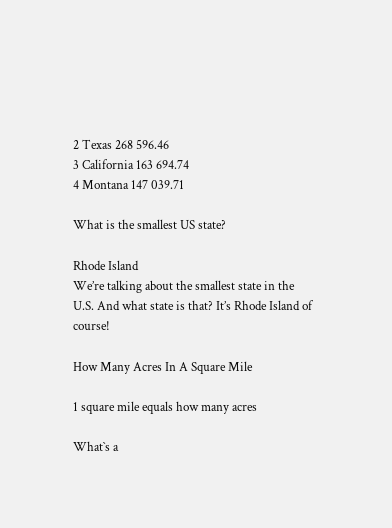2 Texas 268 596.46
3 California 163 694.74
4 Montana 147 039.71

What is the smallest US state?

Rhode Island
We’re talking about the smallest state in the U.S. And what state is that? It’s Rhode Island of course!

How Many Acres In A Square Mile

1 square mile equals how many acres

What`s a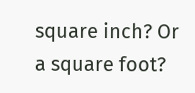square inch? Or a square foot?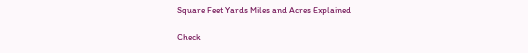Square Feet Yards Miles and Acres Explained

Check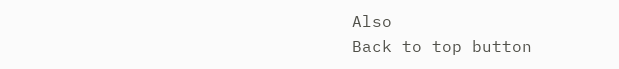Also
Back to top button